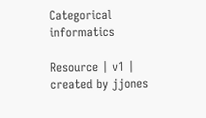Categorical informatics

Resource | v1 | created by jjones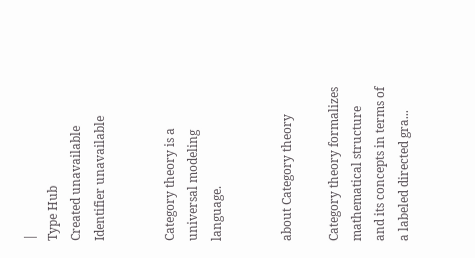|
Type Hub
Created unavailable
Identifier unavailable


Category theory is a universal modeling language.


about Category theory

Category theory formalizes mathematical structure and its concepts in terms of a labeled directed gra...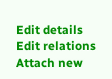Edit details Edit relations Attach new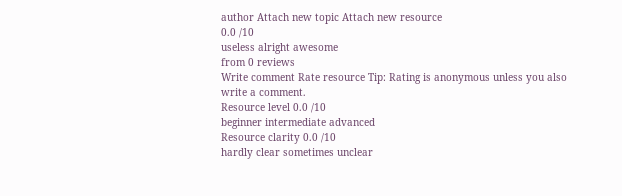author Attach new topic Attach new resource
0.0 /10
useless alright awesome
from 0 reviews
Write comment Rate resource Tip: Rating is anonymous unless you also write a comment.
Resource level 0.0 /10
beginner intermediate advanced
Resource clarity 0.0 /10
hardly clear sometimes unclear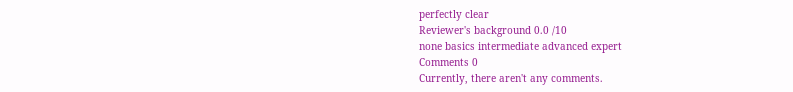perfectly clear
Reviewer's background 0.0 /10
none basics intermediate advanced expert
Comments 0
Currently, there aren't any comments.